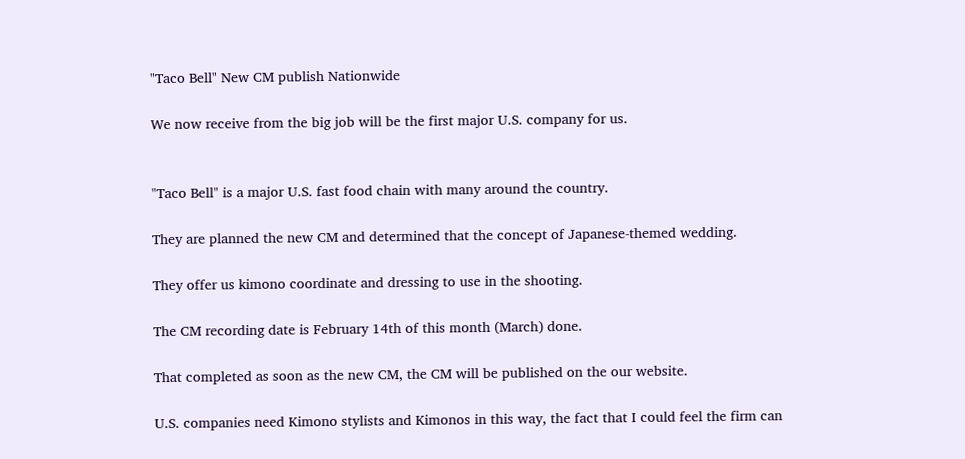"Taco Bell" New CM publish Nationwide

We now receive from the big job will be the first major U.S. company for us.


"Taco Bell" is a major U.S. fast food chain with many around the country.

They are planned the new CM and determined that the concept of Japanese-themed wedding.

They offer us kimono coordinate and dressing to use in the shooting.

The CM recording date is February 14th of this month (March) done.

That completed as soon as the new CM, the CM will be published on the our website.

U.S. companies need Kimono stylists and Kimonos in this way, the fact that I could feel the firm can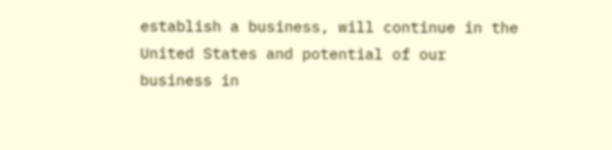establish a business, will continue in the United States and potential of our business in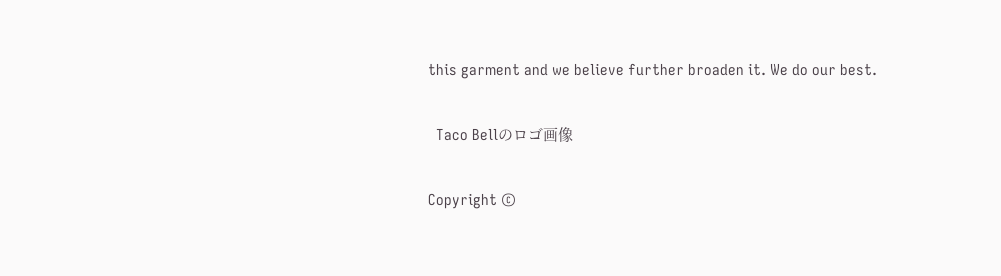this garment and we believe further broaden it. We do our best.

  Taco Bellのロゴ画像

Copyright ©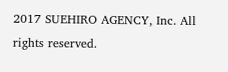2017 SUEHIRO AGENCY, Inc. All rights reserved.